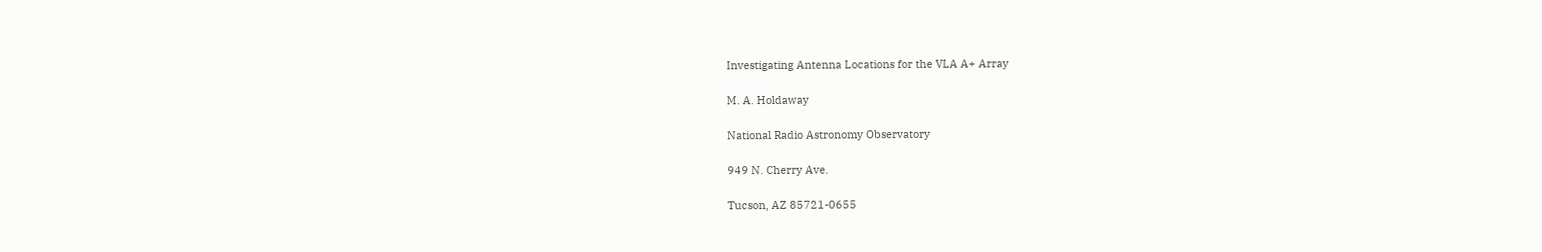Investigating Antenna Locations for the VLA A+ Array

M. A. Holdaway

National Radio Astronomy Observatory

949 N. Cherry Ave.

Tucson, AZ 85721-0655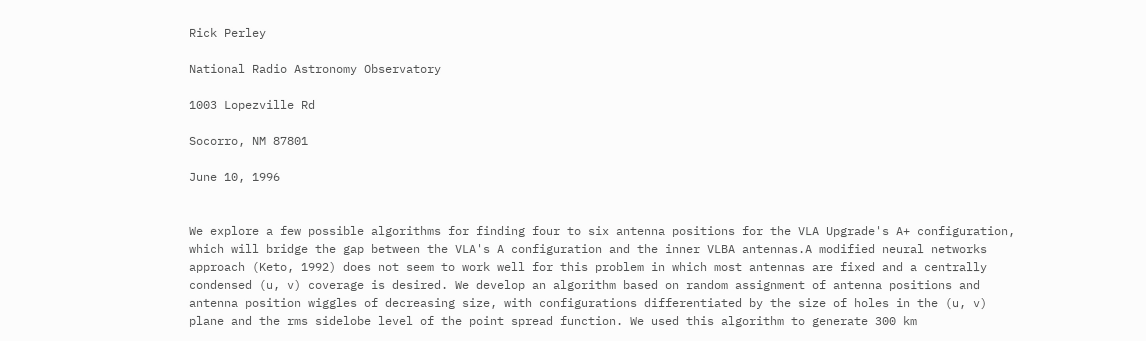Rick Perley

National Radio Astronomy Observatory

1003 Lopezville Rd

Socorro, NM 87801

June 10, 1996


We explore a few possible algorithms for finding four to six antenna positions for the VLA Upgrade's A+ configuration, which will bridge the gap between the VLA's A configuration and the inner VLBA antennas.A modified neural networks approach (Keto, 1992) does not seem to work well for this problem in which most antennas are fixed and a centrally condensed (u, v) coverage is desired. We develop an algorithm based on random assignment of antenna positions and antenna position wiggles of decreasing size, with configurations differentiated by the size of holes in the (u, v) plane and the rms sidelobe level of the point spread function. We used this algorithm to generate 300 km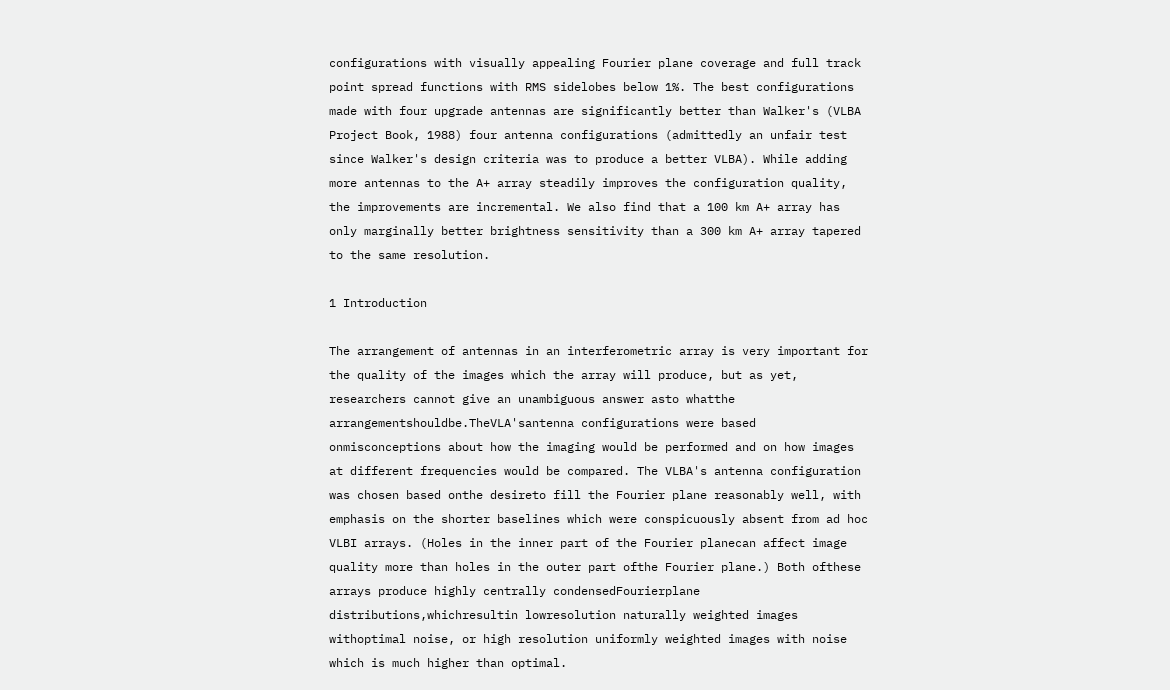configurations with visually appealing Fourier plane coverage and full track point spread functions with RMS sidelobes below 1%. The best configurations made with four upgrade antennas are significantly better than Walker's (VLBA Project Book, 1988) four antenna configurations (admittedly an unfair test since Walker's design criteria was to produce a better VLBA). While adding more antennas to the A+ array steadily improves the configuration quality, the improvements are incremental. We also find that a 100 km A+ array has only marginally better brightness sensitivity than a 300 km A+ array tapered to the same resolution.

1 Introduction

The arrangement of antennas in an interferometric array is very important for the quality of the images which the array will produce, but as yet, researchers cannot give an unambiguous answer asto whatthe arrangementshouldbe.TheVLA'santenna configurations were based onmisconceptions about how the imaging would be performed and on how images at different frequencies would be compared. The VLBA's antenna configuration was chosen based onthe desireto fill the Fourier plane reasonably well, with emphasis on the shorter baselines which were conspicuously absent from ad hoc VLBI arrays. (Holes in the inner part of the Fourier planecan affect image quality more than holes in the outer part ofthe Fourier plane.) Both ofthese arrays produce highly centrally condensedFourierplane distributions,whichresultin lowresolution naturally weighted images withoptimal noise, or high resolution uniformly weighted images with noise which is much higher than optimal.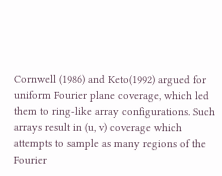Cornwell (1986) and Keto(1992) argued for uniform Fourier plane coverage, which led them to ring-like array configurations. Such arrays result in (u, v) coverage which attempts to sample as many regions of the Fourier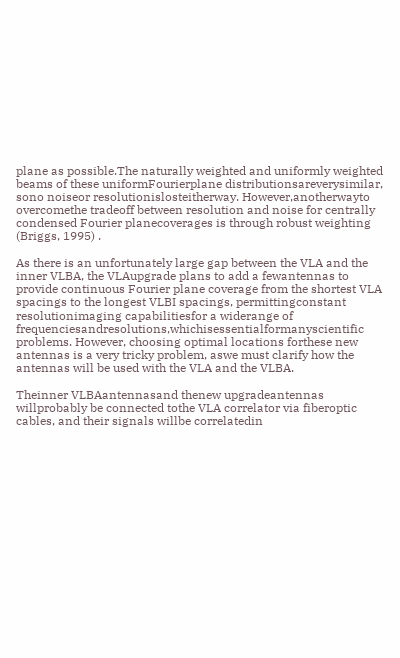plane as possible.The naturally weighted and uniformly weighted beams of these uniformFourierplane distributionsareverysimilar, sono noiseor resolutionislosteitherway. However,anotherwayto overcomethe tradeoff between resolution and noise for centrally condensed Fourier planecoverages is through robust weighting (Briggs, 1995) .

As there is an unfortunately large gap between the VLA and the inner VLBA, the VLAupgrade plans to add a fewantennas to provide continuous Fourier plane coverage from the shortest VLA spacings to the longest VLBI spacings, permittingconstant resolutionimaging capabilitiesfor a widerange of frequenciesandresolutions,whichisessentialformanyscientific problems. However, choosing optimal locations forthese new antennas is a very tricky problem, aswe must clarify how the antennas will be used with the VLA and the VLBA.

Theinner VLBAantennasand thenew upgradeantennas willprobably be connected tothe VLA correlator via fiberoptic cables, and their signals willbe correlatedin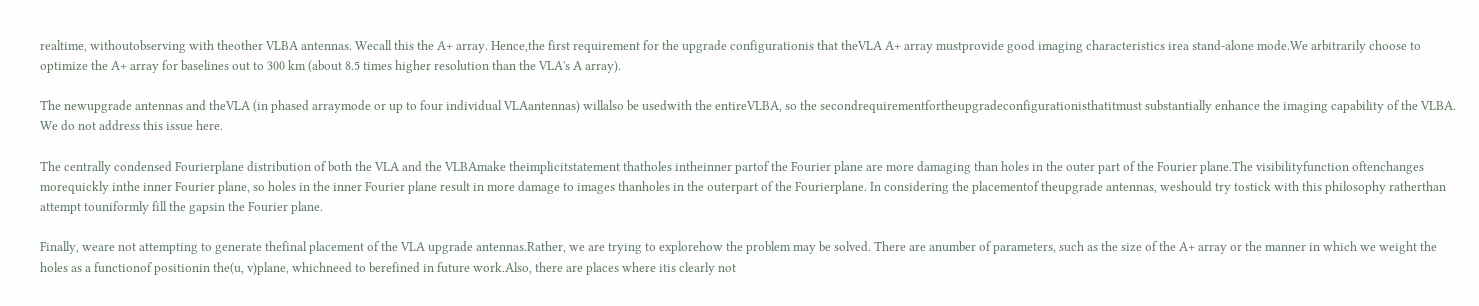realtime, withoutobserving with theother VLBA antennas. Wecall this the A+ array. Hence,the first requirement for the upgrade configurationis that theVLA A+ array mustprovide good imaging characteristics irea stand-alone mode.We arbitrarily choose to optimize the A+ array for baselines out to 300 km (about 8.5 times higher resolution than the VLA's A array).

The newupgrade antennas and theVLA (in phased arraymode or up to four individual VLAantennas) willalso be usedwith the entireVLBA, so the secondrequirementfortheupgradeconfigurationisthatitmust substantially enhance the imaging capability of the VLBA. We do not address this issue here.

The centrally condensed Fourierplane distribution of both the VLA and the VLBAmake theimplicitstatement thatholes intheinner partof the Fourier plane are more damaging than holes in the outer part of the Fourier plane.The visibilityfunction oftenchanges morequickly inthe inner Fourier plane, so holes in the inner Fourier plane result in more damage to images thanholes in the outerpart of the Fourierplane. In considering the placementof theupgrade antennas, weshould try tostick with this philosophy ratherthan attempt touniformly fill the gapsin the Fourier plane.

Finally, weare not attempting to generate thefinal placement of the VLA upgrade antennas.Rather, we are trying to explorehow the problem may be solved. There are anumber of parameters, such as the size of the A+ array or the manner in which we weight the holes as a functionof positionin the(u, v)plane, whichneed to berefined in future work.Also, there are places where itis clearly not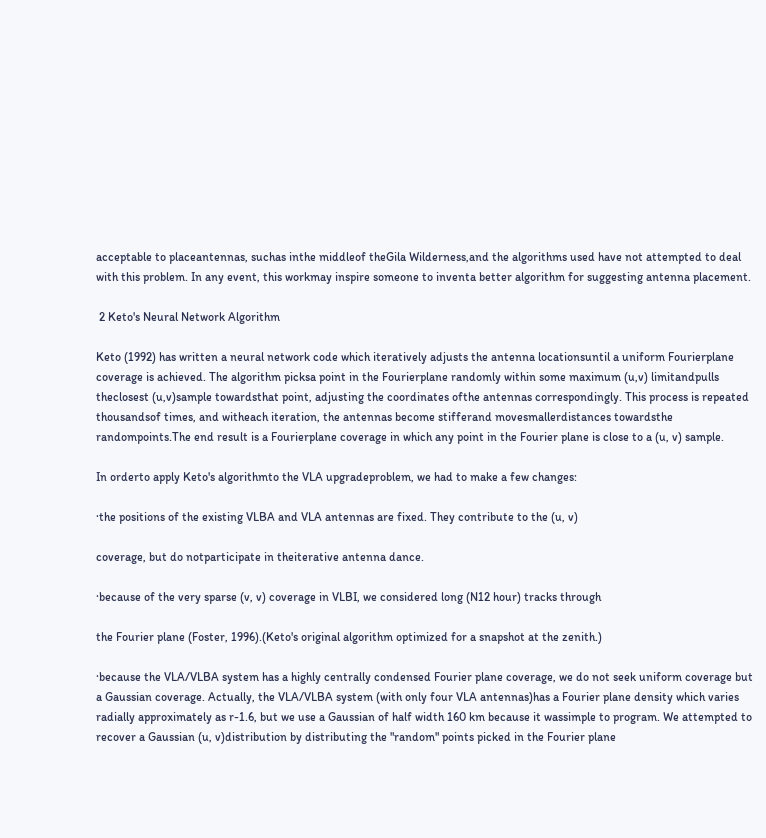acceptable to placeantennas, suchas inthe middleof theGila Wilderness,and the algorithms used have not attempted to deal with this problem. In any event, this workmay inspire someone to inventa better algorithm for suggesting antenna placement.

 2 Keto's Neural Network Algorithm

Keto (1992) has written a neural network code which iteratively adjusts the antenna locationsuntil a uniform Fourierplane coverage is achieved. The algorithm picksa point in the Fourierplane randomly within some maximum (u,v) limitandpulls theclosest (u,v)sample towardsthat point, adjusting the coordinates ofthe antennas correspondingly. This process is repeated thousandsof times, and witheach iteration, the antennas become stifferand movesmallerdistances towardsthe randompoints.The end result is a Fourierplane coverage in which any point in the Fourier plane is close to a (u, v) sample.

In orderto apply Keto's algorithmto the VLA upgradeproblem, we had to make a few changes:

·the positions of the existing VLBA and VLA antennas are fixed. They contribute to the (u, v)

coverage, but do notparticipate in theiterative antenna dance.

·because of the very sparse (v, v) coverage in VLBI, we considered long (N12 hour) tracks through

the Fourier plane (Foster, 1996).(Keto's original algorithm optimized for a snapshot at the zenith.)

·because the VLA/VLBA system has a highly centrally condensed Fourier plane coverage, we do not seek uniform coverage but a Gaussian coverage. Actually, the VLA/VLBA system (with only four VLA antennas)has a Fourier plane density which varies radially approximately as r-1.6, but we use a Gaussian of half width 160 km because it wassimple to program. We attempted to recover a Gaussian (u, v)distribution by distributing the "random" points picked in the Fourier plane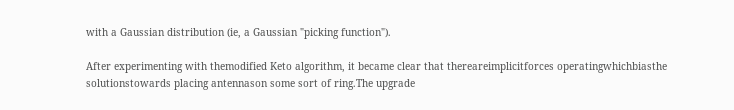with a Gaussian distribution (ie, a Gaussian "picking function").

After experimenting with themodified Keto algorithm, it became clear that thereareimplicitforces operatingwhichbiasthe solutionstowards placing antennason some sort of ring.The upgrade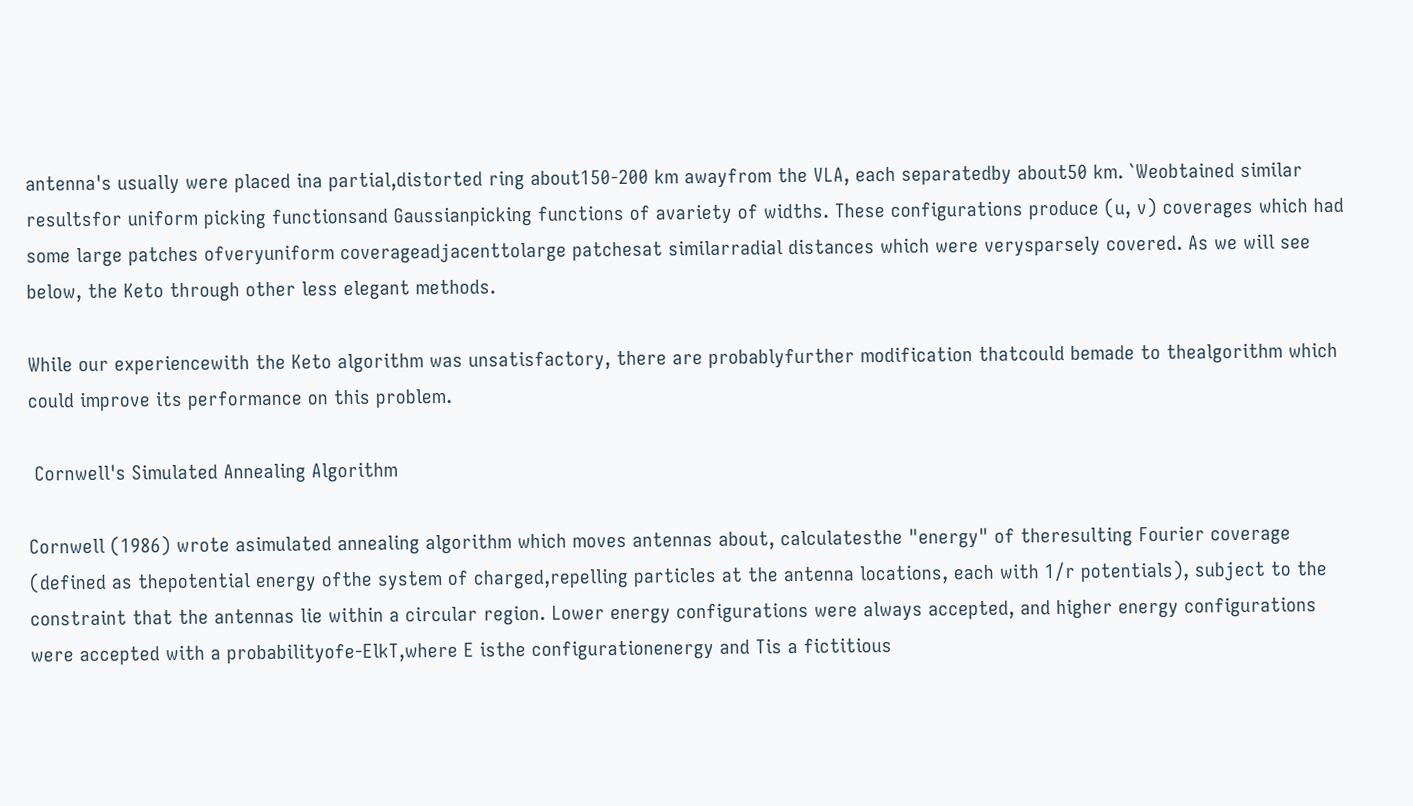antenna's usually were placed ina partial,distorted ring about150-200 km awayfrom the VLA, each separatedby about50 km. `Weobtained similar resultsfor uniform picking functionsand Gaussianpicking functions of avariety of widths. These configurations produce (u, v) coverages which had some large patches ofveryuniform coverageadjacenttolarge patchesat similarradial distances which were verysparsely covered. As we will see below, the Keto through other less elegant methods.

While our experiencewith the Keto algorithm was unsatisfactory, there are probablyfurther modification thatcould bemade to thealgorithm which could improve its performance on this problem.

 Cornwell's Simulated Annealing Algorithm

Cornwell (1986) wrote asimulated annealing algorithm which moves antennas about, calculatesthe "energy" of theresulting Fourier coverage (defined as thepotential energy ofthe system of charged,repelling particles at the antenna locations, each with 1/r potentials), subject to the constraint that the antennas lie within a circular region. Lower energy configurations were always accepted, and higher energy configurations were accepted with a probabilityofe-ElkT,where E isthe configurationenergy and Tis a fictitious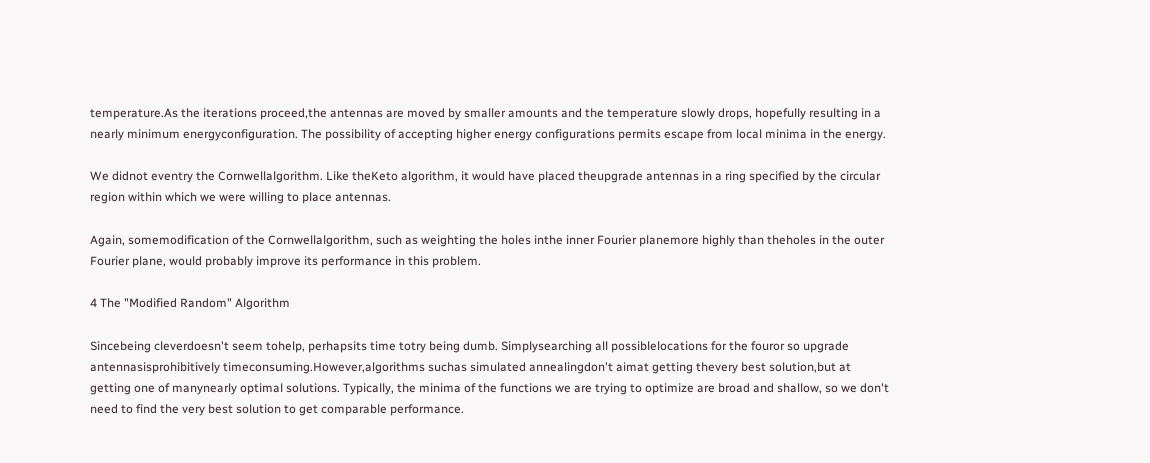temperature.As the iterations proceed,the antennas are moved by smaller amounts and the temperature slowly drops, hopefully resulting in a nearly minimum energyconfiguration. The possibility of accepting higher energy configurations permits escape from local minima in the energy.

We didnot eventry the Cornwellalgorithm. Like theKeto algorithm, it would have placed theupgrade antennas in a ring specified by the circular region within which we were willing to place antennas.

Again, somemodification of the Cornwellalgorithm, such as weighting the holes inthe inner Fourier planemore highly than theholes in the outer Fourier plane, would probably improve its performance in this problem.

4 The "Modified Random" Algorithm

Sincebeing cleverdoesn't seem tohelp, perhapsits time totry being dumb. Simplysearching all possiblelocations for the fouror so upgrade antennasisprohibitively timeconsuming.However,algorithms suchas simulated annealingdon't aimat getting thevery best solution,but at getting one of manynearly optimal solutions. Typically, the minima of the functions we are trying to optimize are broad and shallow, so we don't need to find the very best solution to get comparable performance.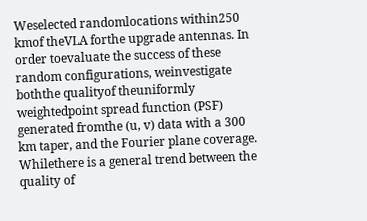Weselected randomlocations within250 kmof theVLA forthe upgrade antennas. In order toevaluate the success of these random configurations, weinvestigate boththe qualityof theuniformly weightedpoint spread function (PSF) generated fromthe (u, v) data with a 300 km taper, and the Fourier plane coverage. Whilethere is a general trend between the quality of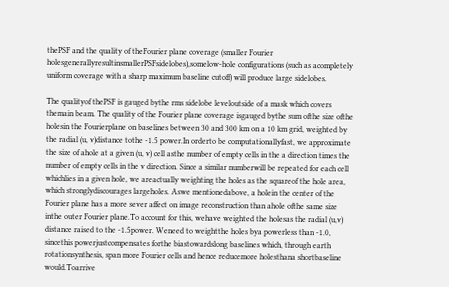thePSF and the quality of theFourier plane coverage (smaller Fourier holesgenerallyresultinsmallerPSFsidelobes),somelow-hole configurations (such as acompletely uniform coverage with a sharp maximum baseline cutoff) will produce large sidelobes.

The qualityof thePSF is gauged bythe rms sidelobe leveloutside of a mask which covers themain beam. The quality of the Fourier plane coverage isgauged bythe sum ofthe size ofthe holesin the Fourierplane on baselines between 30 and 300 km on a 10 km grid, weighted by the radial (u, v)distance tothe -1.5 power.In orderto be computationallyfast, we approximate the size of ahole at a given (u, v) cell asthe number of empty cells in the a direction times the number of empty cells in the v direction. Since a similar numberwill be repeated for each cell whichlies in a given hole, we areactually weighting the holes as the squareof the hole area, which stronglydiscourages largeholes. Aswe mentionedabove, a holein the center of the Fourier plane has a more sever affect on image reconstruction than ahole ofthe same size inthe outer Fourier plane.To account for this, wehave weighted the holesas the radial (u,v) distance raised to the -1.5power. Weneed to weightthe holes bya powerless than -1.0, sincethis powerjustcompensates forthe biastowardslong baselines which, through earth rotationsynthesis, span more Fourier cells and hence reducemore holesthana shortbaseline would.Toarrive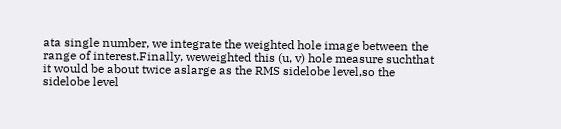ata single number, we integrate the weighted hole image between the range of interest.Finally, weweighted this (u, v) hole measure suchthat it would be about twice aslarge as the RMS sidelobe level,so the sidelobe level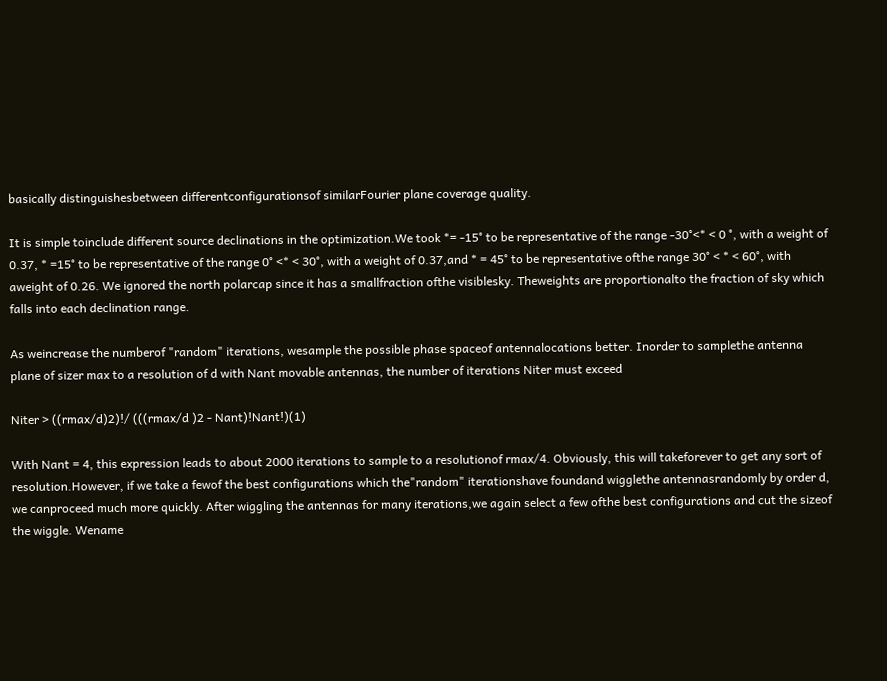basically distinguishesbetween differentconfigurationsof similarFourier plane coverage quality.

It is simple toinclude different source declinations in the optimization.We took *= -15° to be representative of the range -30°<* < 0 °, with a weight of 0.37, * =15° to be representative of the range 0° <* < 30°, with a weight of 0.37,and * = 45° to be representative ofthe range 30° < * < 60°, with aweight of 0.26. We ignored the north polarcap since it has a smallfraction ofthe visiblesky. Theweights are proportionalto the fraction of sky which falls into each declination range.

As weincrease the numberof "random" iterations, wesample the possible phase spaceof antennalocations better. Inorder to samplethe antenna plane of sizer max to a resolution of d with Nant movable antennas, the number of iterations Niter must exceed

Niter > ((rmax/d)2)!/ (((rmax/d )2 - Nant)!Nant!)(1)

With Nant = 4, this expression leads to about 2000 iterations to sample to a resolutionof rmax/4. Obviously, this will takeforever to get any sort of resolution.However, if we take a fewof the best configurations which the"random" iterationshave foundand wigglethe antennasrandomly by order d, we canproceed much more quickly. After wiggling the antennas for many iterations,we again select a few ofthe best configurations and cut the sizeof the wiggle. Wename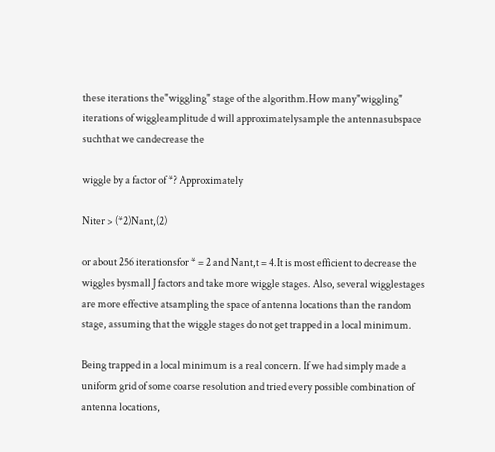these iterations the"wiggling" stage of the algorithm.How many"wiggling" iterations of wiggleamplitude d will approximatelysample the antennasubspace suchthat we candecrease the

wiggle by a factor of *? Approximately

Niter > (*2)Nant,(2)

or about 256 iterationsfor * = 2 and Nant,t = 4.It is most efficient to decrease the wiggles bysmall J factors and take more wiggle stages. Also, several wigglestages are more effective atsampling the space of antenna locations than the random stage, assuming that the wiggle stages do not get trapped in a local minimum.

Being trapped in a local minimum is a real concern. If we had simply made a uniform grid of some coarse resolution and tried every possible combination of antenna locations,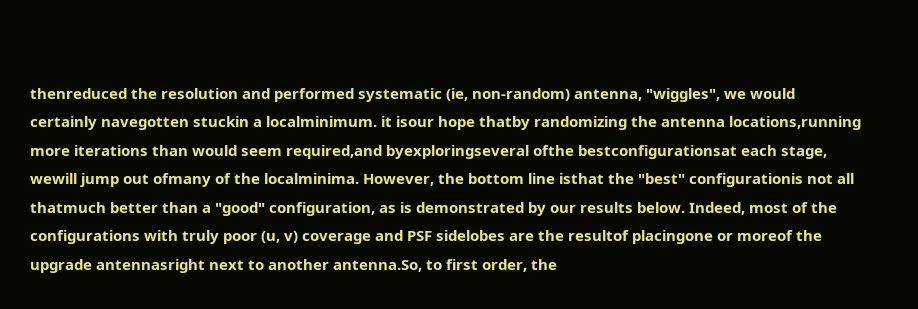thenreduced the resolution and performed systematic (ie, non-random) antenna, "wiggles", we would certainly navegotten stuckin a localminimum. it isour hope thatby randomizing the antenna locations,running more iterations than would seem required,and byexploringseveral ofthe bestconfigurationsat each stage, wewill jump out ofmany of the localminima. However, the bottom line isthat the "best" configurationis not all thatmuch better than a "good" configuration, as is demonstrated by our results below. Indeed, most of the configurations with truly poor (u, v) coverage and PSF sidelobes are the resultof placingone or moreof the upgrade antennasright next to another antenna.So, to first order, the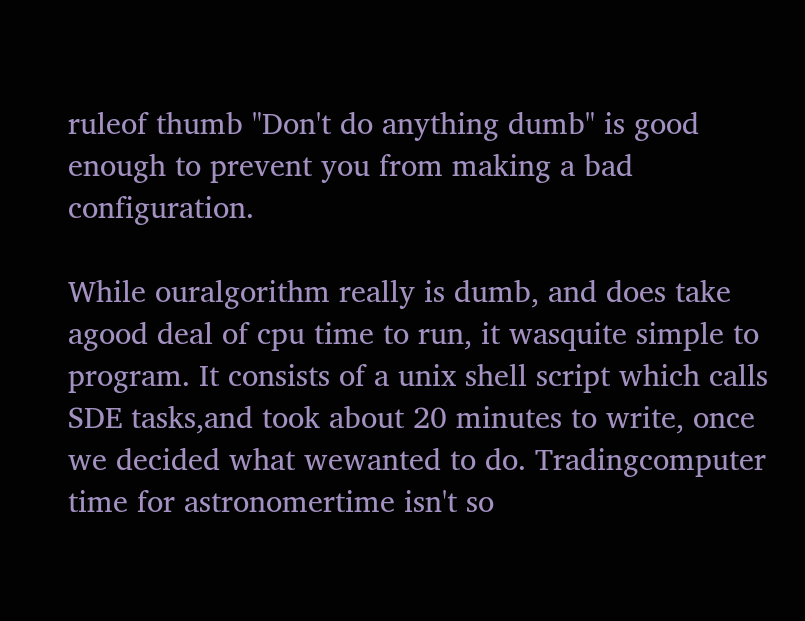ruleof thumb "Don't do anything dumb" is good enough to prevent you from making a bad configuration.

While ouralgorithm really is dumb, and does take agood deal of cpu time to run, it wasquite simple to program. It consists of a unix shell script which calls SDE tasks,and took about 20 minutes to write, once we decided what wewanted to do. Tradingcomputer time for astronomertime isn't so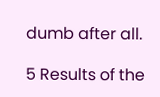dumb after all.

5 Results of the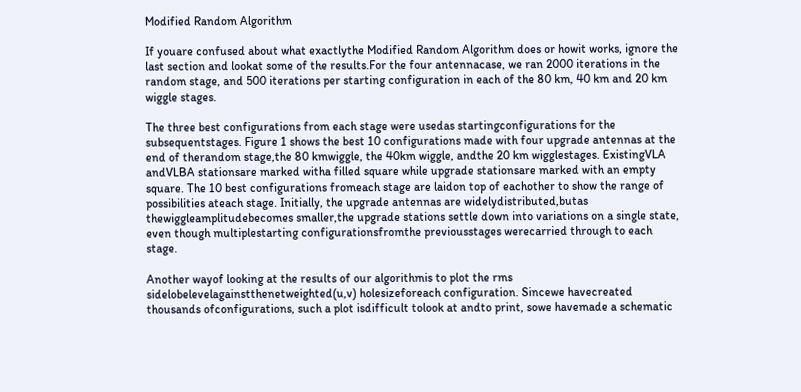Modified Random Algorithm

If youare confused about what exactlythe Modified Random Algorithm does or howit works, ignore the last section and lookat some of the results.For the four antennacase, we ran 2000 iterations in the random stage, and 500 iterations per starting configuration in each of the 80 km, 40 km and 20 km wiggle stages.

The three best configurations from each stage were usedas startingconfigurations for the subsequentstages. Figure 1 shows the best 10 configurations made with four upgrade antennas at the end of therandom stage,the 80 kmwiggle, the 40km wiggle, andthe 20 km wigglestages. ExistingVLA andVLBA stationsare marked witha filled square while upgrade stationsare marked with an empty square. The 10 best configurations fromeach stage are laidon top of eachother to show the range of possibilities ateach stage. Initially, the upgrade antennas are widelydistributed,butas thewiggleamplitudebecomes smaller,the upgrade stations settle down into variations on a single state, even though multiplestarting configurationsfromthe previousstages werecarried through to each stage.

Another wayof looking at the results of our algorithmis to plot the rms sidelobelevelagainstthenetweighted(u,v) holesizeforeach configuration. Sincewe havecreated thousands ofconfigurations, such a plot isdifficult tolook at andto print, sowe havemade a schematic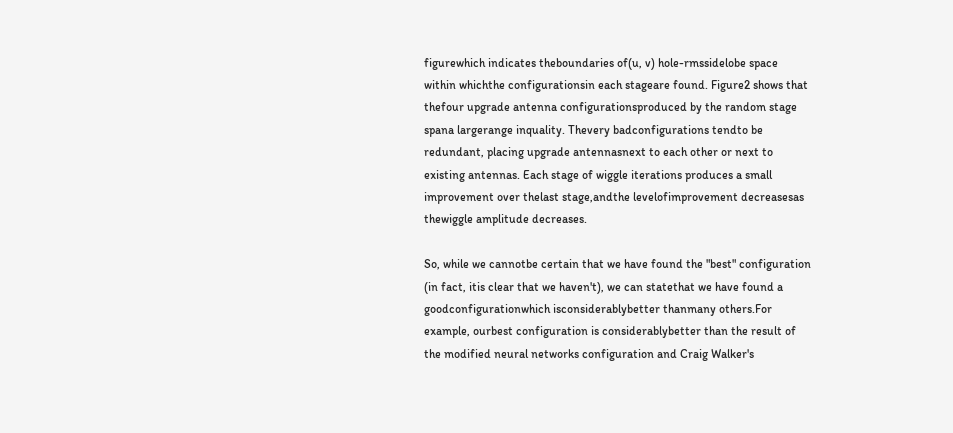figurewhich indicates theboundaries of(u, v) hole-rmssidelobe space within whichthe configurationsin each stageare found. Figure2 shows that thefour upgrade antenna configurationsproduced by the random stage spana largerange inquality. Thevery badconfigurations tendto be redundant, placing upgrade antennasnext to each other or next to existing antennas. Each stage of wiggle iterations produces a small improvement over thelast stage,andthe levelofimprovement decreasesas thewiggle amplitude decreases.

So, while we cannotbe certain that we have found the "best" configuration (in fact, itis clear that we haven't), we can statethat we have found a goodconfigurationwhich isconsiderablybetter thanmany others.For example, ourbest configuration is considerablybetter than the result of the modified neural networks configuration and Craig Walker's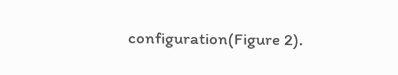configuration(Figure 2).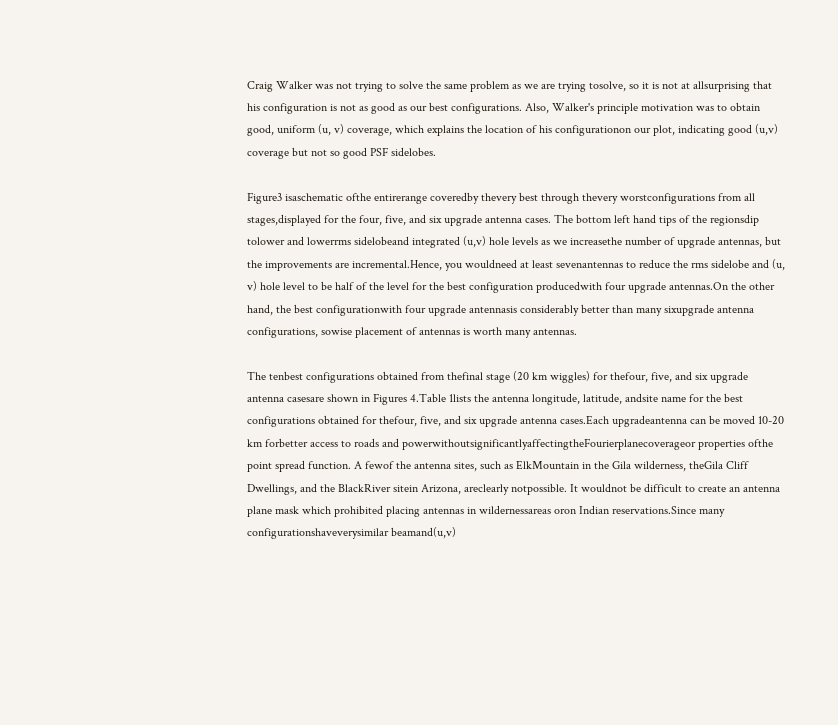Craig Walker was not trying to solve the same problem as we are trying tosolve, so it is not at allsurprising that his configuration is not as good as our best configurations. Also, Walker's principle motivation was to obtain good, uniform (u, v) coverage, which explains the location of his configurationon our plot, indicating good (u,v) coverage but not so good PSF sidelobes.

Figure3 isaschematic ofthe entirerange coveredby thevery best through thevery worstconfigurations from all stages,displayed for the four, five, and six upgrade antenna cases. The bottom left hand tips of the regionsdip tolower and lowerrms sidelobeand integrated (u,v) hole levels as we increasethe number of upgrade antennas, but the improvements are incremental.Hence, you wouldneed at least sevenantennas to reduce the rms sidelobe and (u, v) hole level to be half of the level for the best configuration producedwith four upgrade antennas.On the other hand, the best configurationwith four upgrade antennasis considerably better than many sixupgrade antenna configurations, sowise placement of antennas is worth many antennas.

The tenbest configurations obtained from thefinal stage (20 km wiggles) for thefour, five, and six upgrade antenna casesare shown in Figures 4.Table 1lists the antenna longitude, latitude, andsite name for the best configurations obtained for thefour, five, and six upgrade antenna cases.Each upgradeantenna can be moved 10-20 km forbetter access to roads and powerwithoutsignificantlyaffectingtheFourierplanecoverageor properties ofthe point spread function. A fewof the antenna sites, such as ElkMountain in the Gila wilderness, theGila Cliff Dwellings, and the BlackRiver sitein Arizona, areclearly notpossible. It wouldnot be difficult to create an antenna plane mask which prohibited placing antennas in wildernessareas oron Indian reservations.Since many configurationshaveverysimilar beamand(u,v)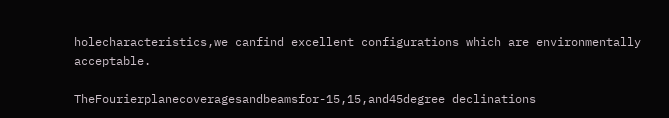holecharacteristics,we canfind excellent configurations which are environmentally acceptable.

TheFourierplanecoveragesandbeamsfor-15,15,and45degree declinations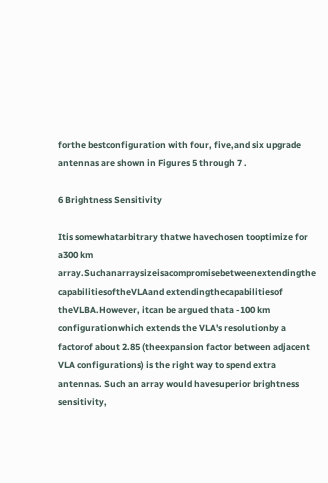forthe bestconfiguration with four, five,and six upgrade antennas are shown in Figures 5 through 7 .

6 Brightness Sensitivity

Itis somewhatarbitrary thatwe havechosen tooptimize for a300 km array.Suchanarraysizeisacompromisebetweenextendingthe capabilitiesoftheVLAand extendingthecapabilitiesof theVLBA.However, itcan be argued thata -100 km configurationwhich extends the VLA's resolutionby a factorof about 2.85 (theexpansion factor between adjacent VLA configurations) is the right way to spend extra antennas. Such an array would havesuperior brightness sensitivity,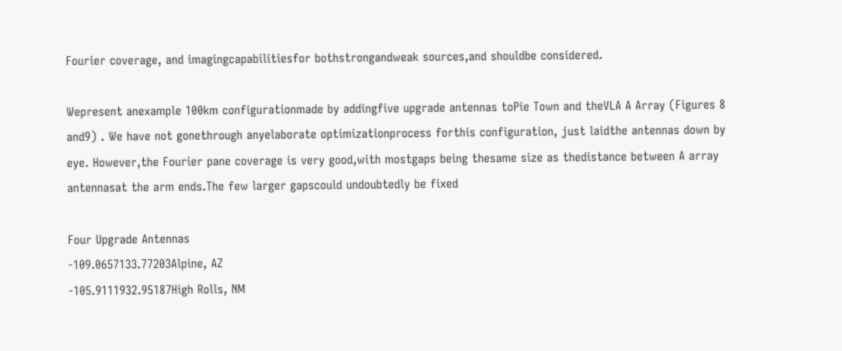Fourier coverage, and imagingcapabilitiesfor bothstrongandweak sources,and shouldbe considered.

Wepresent anexample 100km configurationmade by addingfive upgrade antennas toPie Town and theVLA A Array (Figures 8 and9) . We have not gonethrough anyelaborate optimizationprocess forthis configuration, just laidthe antennas down by eye. However,the Fourier pane coverage is very good,with mostgaps being thesame size as thedistance between A array antennasat the arm ends.The few larger gapscould undoubtedly be fixed

Four Upgrade Antennas
-109.0657133.77203Alpine, AZ
-105.9111932.95187High Rolls, NM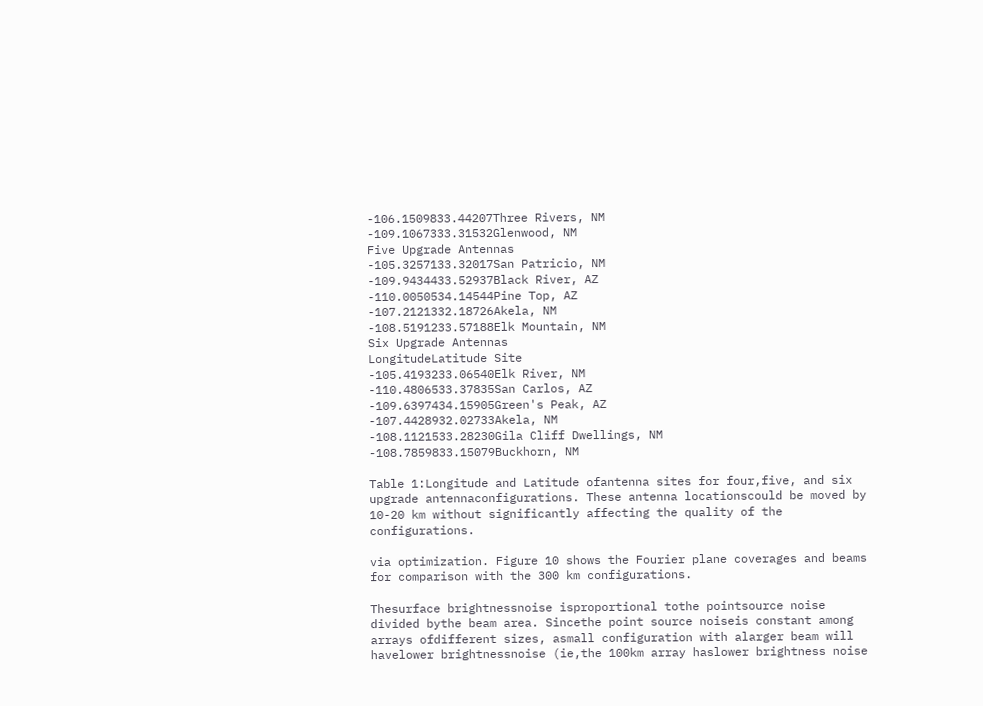-106.1509833.44207Three Rivers, NM
-109.1067333.31532Glenwood, NM
Five Upgrade Antennas
-105.3257133.32017San Patricio, NM
-109.9434433.52937Black River, AZ
-110.0050534.14544Pine Top, AZ
-107.2121332.18726Akela, NM
-108.5191233.57188Elk Mountain, NM
Six Upgrade Antennas
LongitudeLatitude Site
-105.4193233.06540Elk River, NM
-110.4806533.37835San Carlos, AZ
-109.6397434.15905Green's Peak, AZ
-107.4428932.02733Akela, NM
-108.1121533.28230Gila Cliff Dwellings, NM
-108.7859833.15079Buckhorn, NM

Table 1:Longitude and Latitude ofantenna sites for four,five, and six upgrade antennaconfigurations. These antenna locationscould be moved by 10-20 km without significantly affecting the quality of the configurations.

via optimization. Figure 10 shows the Fourier plane coverages and beams for comparison with the 300 km configurations.

Thesurface brightnessnoise isproportional tothe pointsource noise divided bythe beam area. Sincethe point source noiseis constant among arrays ofdifferent sizes, asmall configuration with alarger beam will havelower brightnessnoise (ie,the 100km array haslower brightness noise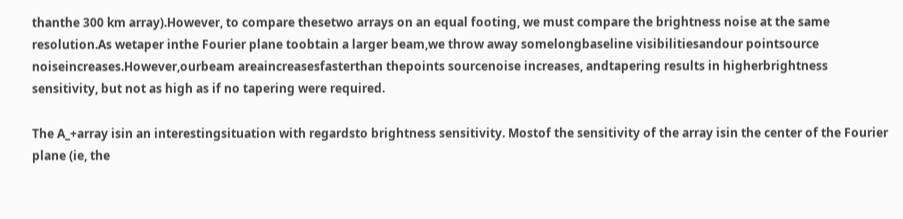thanthe 300 km array).However, to compare thesetwo arrays on an equal footing, we must compare the brightness noise at the same resolution.As wetaper inthe Fourier plane toobtain a larger beam,we throw away somelongbaseline visibilitiesandour pointsource noiseincreases.However,ourbeam areaincreasesfasterthan thepoints sourcenoise increases, andtapering results in higherbrightness sensitivity, but not as high as if no tapering were required.

The A_+array isin an interestingsituation with regardsto brightness sensitivity. Mostof the sensitivity of the array isin the center of the Fourier plane (ie, the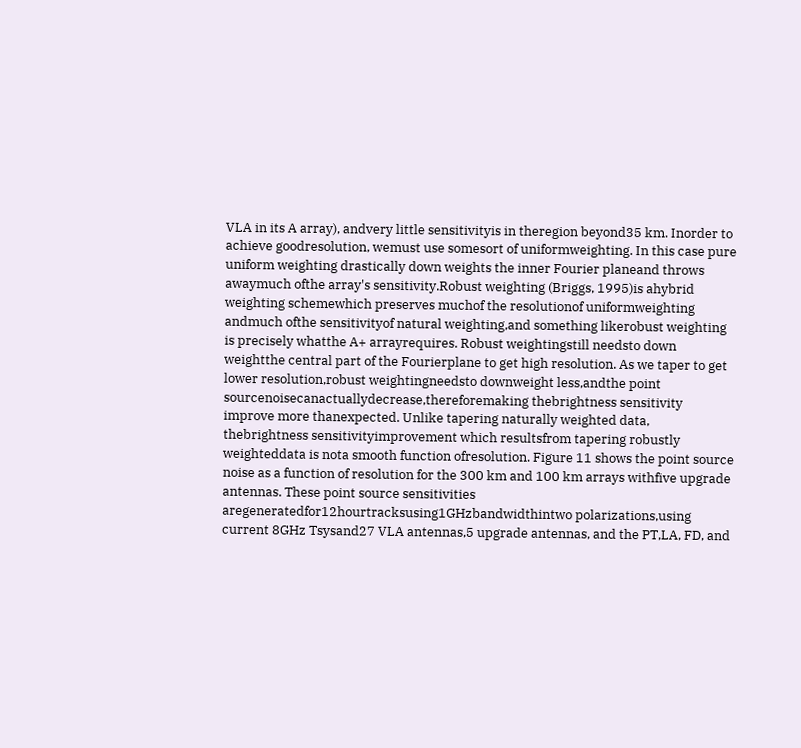VLA in its A array), andvery little sensitivityis in theregion beyond35 km. Inorder to achieve goodresolution, wemust use somesort of uniformweighting. In this case pure uniform weighting drastically down weights the inner Fourier planeand throws awaymuch ofthe array's sensitivity.Robust weighting (Briggs, 1995)is ahybrid weighting schemewhich preserves muchof the resolutionof uniformweighting andmuch ofthe sensitivityof natural weighting,and something likerobust weighting is precisely whatthe A+ arrayrequires. Robust weightingstill needsto down weightthe central part of the Fourierplane to get high resolution. As we taper to get lower resolution,robust weightingneedsto downweight less,andthe point sourcenoisecanactuallydecrease,thereforemaking thebrightness sensitivity improve more thanexpected. Unlike tapering naturally weighted data, thebrightness sensitivityimprovement which resultsfrom tapering robustly weighteddata is nota smooth function ofresolution. Figure 11 shows the point source noise as a function of resolution for the 300 km and 100 km arrays withfive upgrade antennas. These point source sensitivities aregeneratedfor12hourtracksusing1GHzbandwidthintwo polarizations,using current 8GHz Tsysand27 VLA antennas,5 upgrade antennas, and the PT,LA, FD, and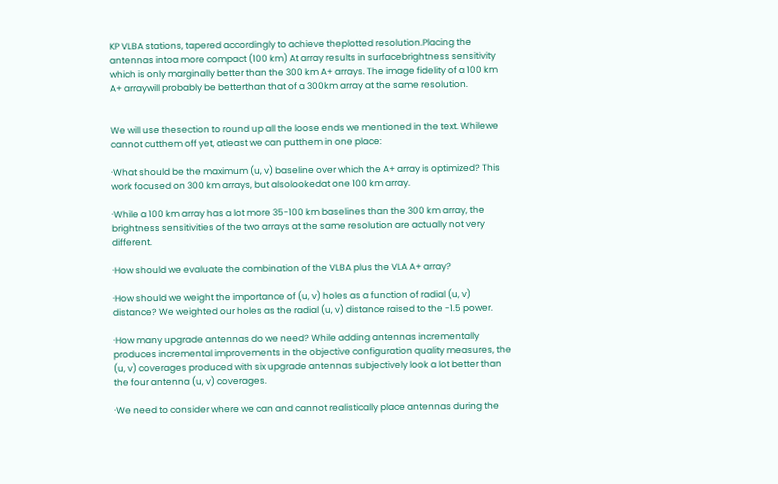KP VLBA stations, tapered accordingly to achieve theplotted resolution.Placing the antennas intoa more compact (100 km) At array results in surfacebrightness sensitivity which is only marginally better than the 300 km A+ arrays. The image fidelity of a 100 km A+ arraywill probably be betterthan that of a 300km array at the same resolution.


We will use thesection to round up all the loose ends we mentioned in the text. Whilewe cannot cutthem off yet, atleast we can putthem in one place:

·What should be the maximum (u, v) baseline over which the A+ array is optimized? This work focused on 300 km arrays, but alsolookedat one 100 km array.

·While a 100 km array has a lot more 35-100 km baselines than the 300 km array, the brightness sensitivities of the two arrays at the same resolution are actually not very different.

·How should we evaluate the combination of the VLBA plus the VLA A+ array?

·How should we weight the importance of (u, v) holes as a function of radial (u, v) distance? We weighted our holes as the radial (u, v) distance raised to the -1.5 power.

·How many upgrade antennas do we need? While adding antennas incrementally produces incremental improvements in the objective configuration quality measures, the (u, v) coverages produced with six upgrade antennas subjectively look a lot better than the four antenna (u, v) coverages.

·We need to consider where we can and cannot realistically place antennas during the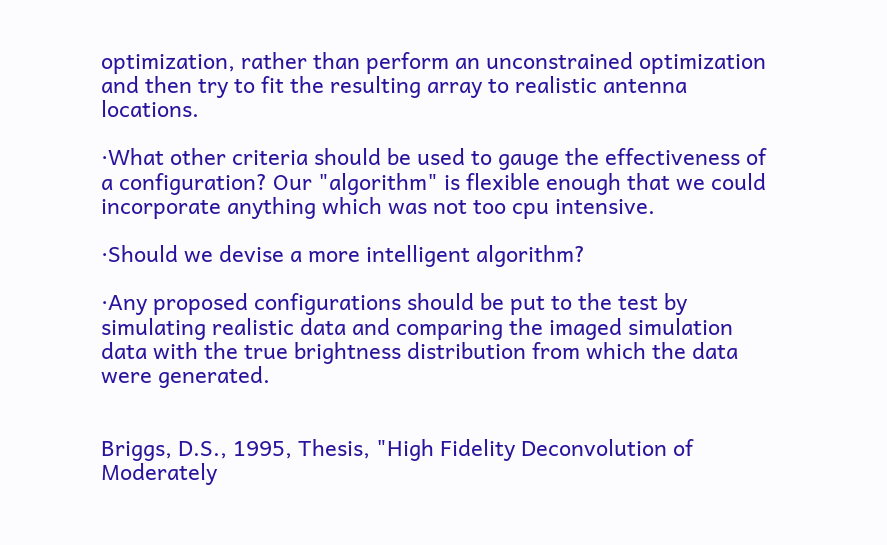optimization, rather than perform an unconstrained optimization and then try to fit the resulting array to realistic antenna locations.

·What other criteria should be used to gauge the effectiveness of a configuration? Our "algorithm" is flexible enough that we could incorporate anything which was not too cpu intensive.

·Should we devise a more intelligent algorithm?

·Any proposed configurations should be put to the test by simulating realistic data and comparing the imaged simulation data with the true brightness distribution from which the data were generated.


Briggs, D.S., 1995, Thesis, "High Fidelity Deconvolution of Moderately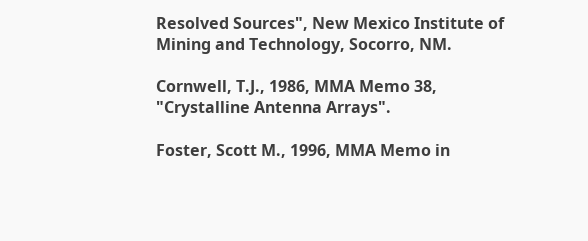Resolved Sources", New Mexico Institute of Mining and Technology, Socorro, NM.

Cornwell, T.J., 1986, MMA Memo 38, "Crystalline Antenna Arrays".

Foster, Scott M., 1996, MMA Memo in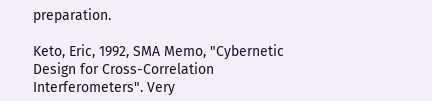preparation.

Keto, Eric, 1992, SMA Memo, "Cybernetic Design for Cross-Correlation Interferometers". Very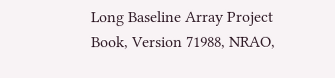Long Baseline Array Project Book, Version 71988, NRAO,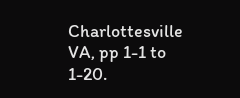Charlottesville VA, pp 1-1 to 1-20.